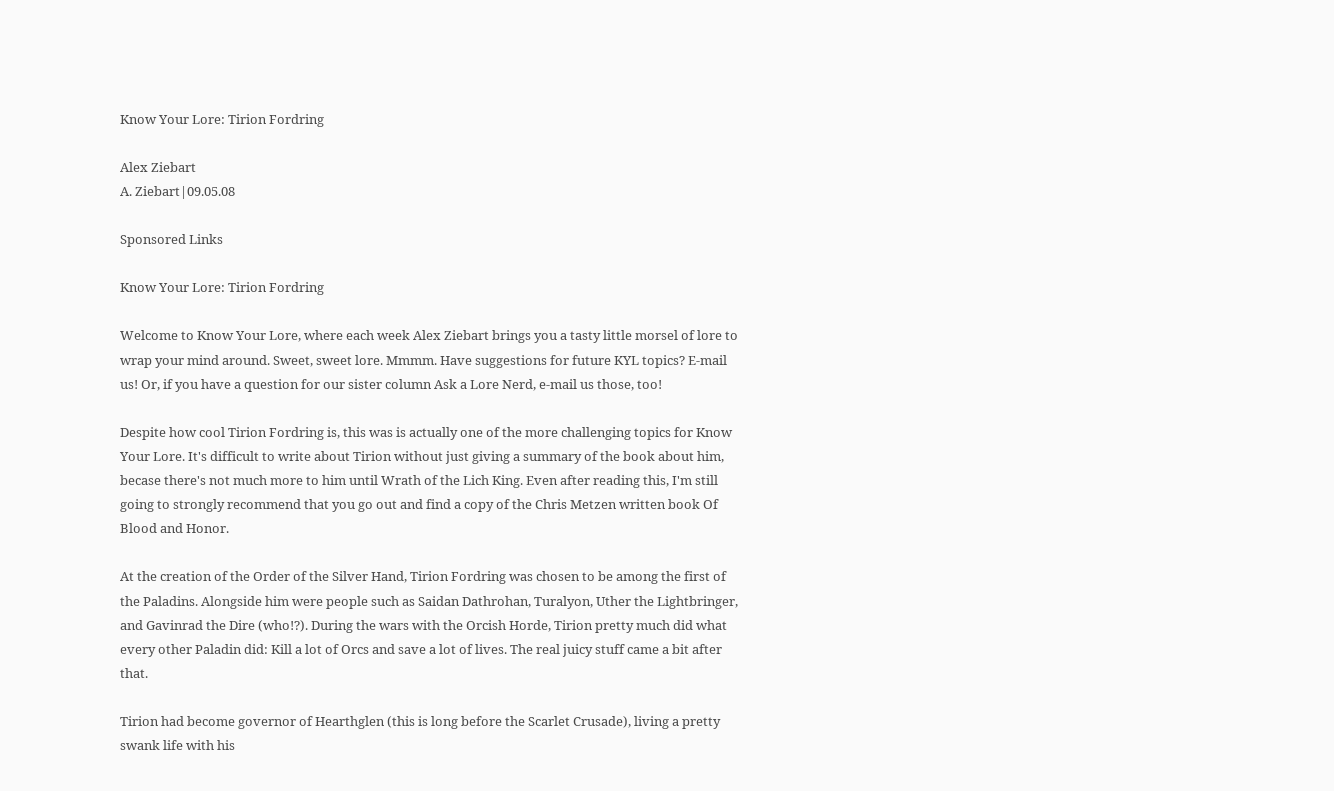Know Your Lore: Tirion Fordring

Alex Ziebart
A. Ziebart|09.05.08

Sponsored Links

Know Your Lore: Tirion Fordring

Welcome to Know Your Lore, where each week Alex Ziebart brings you a tasty little morsel of lore to wrap your mind around. Sweet, sweet lore. Mmmm. Have suggestions for future KYL topics? E-mail us! Or, if you have a question for our sister column Ask a Lore Nerd, e-mail us those, too!

Despite how cool Tirion Fordring is, this was is actually one of the more challenging topics for Know Your Lore. It's difficult to write about Tirion without just giving a summary of the book about him, becase there's not much more to him until Wrath of the Lich King. Even after reading this, I'm still going to strongly recommend that you go out and find a copy of the Chris Metzen written book Of Blood and Honor.

At the creation of the Order of the Silver Hand, Tirion Fordring was chosen to be among the first of the Paladins. Alongside him were people such as Saidan Dathrohan, Turalyon, Uther the Lightbringer, and Gavinrad the Dire (who!?). During the wars with the Orcish Horde, Tirion pretty much did what every other Paladin did: Kill a lot of Orcs and save a lot of lives. The real juicy stuff came a bit after that.

Tirion had become governor of Hearthglen (this is long before the Scarlet Crusade), living a pretty swank life with his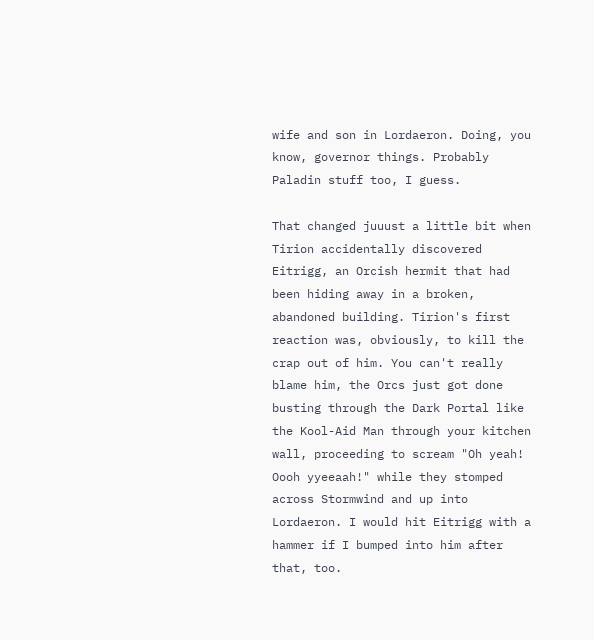wife and son in Lordaeron. Doing, you know, governor things. Probably Paladin stuff too, I guess.

That changed juuust a little bit when Tirion accidentally discovered Eitrigg, an Orcish hermit that had been hiding away in a broken, abandoned building. Tirion's first reaction was, obviously, to kill the crap out of him. You can't really blame him, the Orcs just got done busting through the Dark Portal like the Kool-Aid Man through your kitchen wall, proceeding to scream "Oh yeah! Oooh yyeeaah!" while they stomped across Stormwind and up into Lordaeron. I would hit Eitrigg with a hammer if I bumped into him after that, too.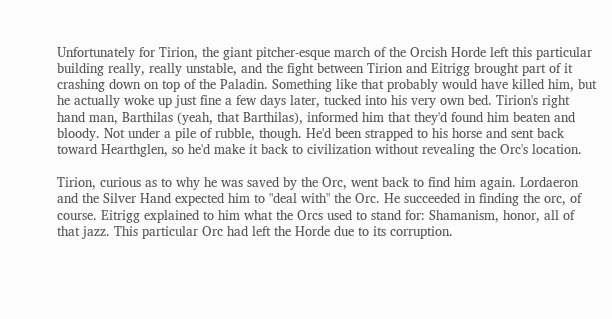Unfortunately for Tirion, the giant pitcher-esque march of the Orcish Horde left this particular building really, really unstable, and the fight between Tirion and Eitrigg brought part of it crashing down on top of the Paladin. Something like that probably would have killed him, but he actually woke up just fine a few days later, tucked into his very own bed. Tirion's right hand man, Barthilas (yeah, that Barthilas), informed him that they'd found him beaten and bloody. Not under a pile of rubble, though. He'd been strapped to his horse and sent back toward Hearthglen, so he'd make it back to civilization without revealing the Orc's location.

Tirion, curious as to why he was saved by the Orc, went back to find him again. Lordaeron and the Silver Hand expected him to "deal with" the Orc. He succeeded in finding the orc, of course. Eitrigg explained to him what the Orcs used to stand for: Shamanism, honor, all of that jazz. This particular Orc had left the Horde due to its corruption.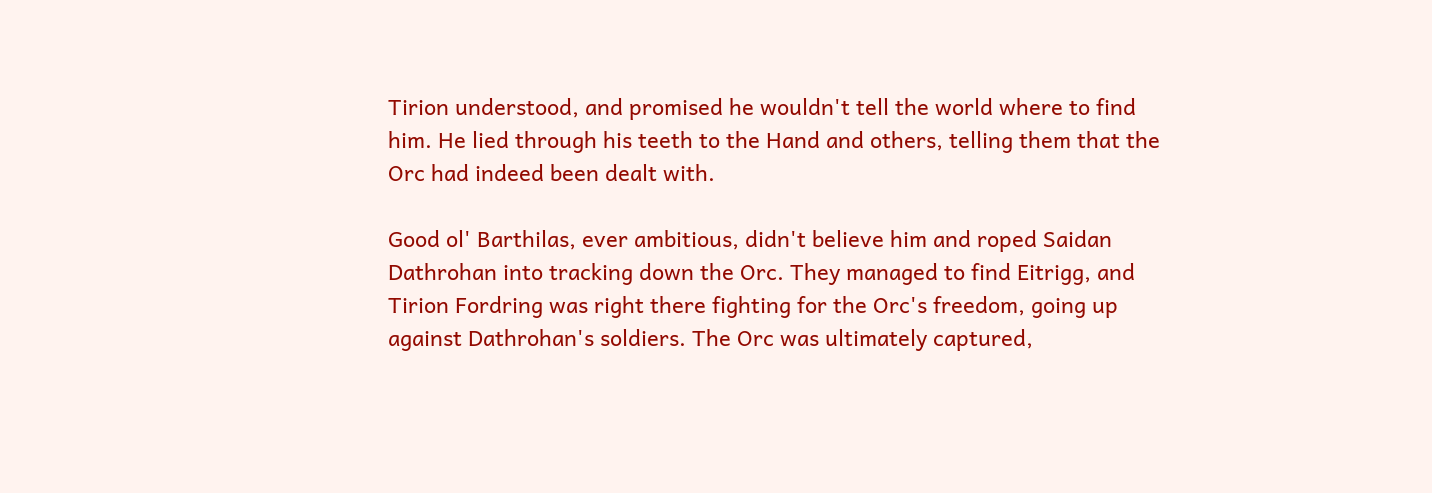Tirion understood, and promised he wouldn't tell the world where to find him. He lied through his teeth to the Hand and others, telling them that the Orc had indeed been dealt with.

Good ol' Barthilas, ever ambitious, didn't believe him and roped Saidan Dathrohan into tracking down the Orc. They managed to find Eitrigg, and Tirion Fordring was right there fighting for the Orc's freedom, going up against Dathrohan's soldiers. The Orc was ultimately captured,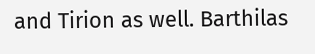and Tirion as well. Barthilas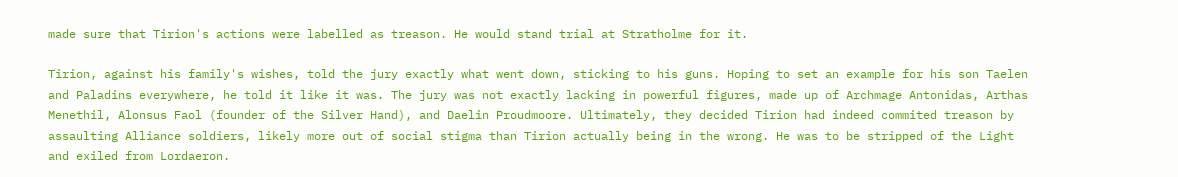made sure that Tirion's actions were labelled as treason. He would stand trial at Stratholme for it.

Tirion, against his family's wishes, told the jury exactly what went down, sticking to his guns. Hoping to set an example for his son Taelen and Paladins everywhere, he told it like it was. The jury was not exactly lacking in powerful figures, made up of Archmage Antonidas, Arthas Menethil, Alonsus Faol (founder of the Silver Hand), and Daelin Proudmoore. Ultimately, they decided Tirion had indeed commited treason by assaulting Alliance soldiers, likely more out of social stigma than Tirion actually being in the wrong. He was to be stripped of the Light and exiled from Lordaeron.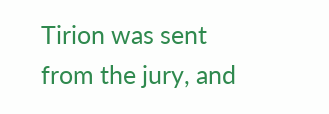Tirion was sent from the jury, and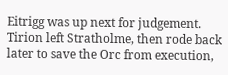Eitrigg was up next for judgement. Tirion left Stratholme, then rode back later to save the Orc from execution,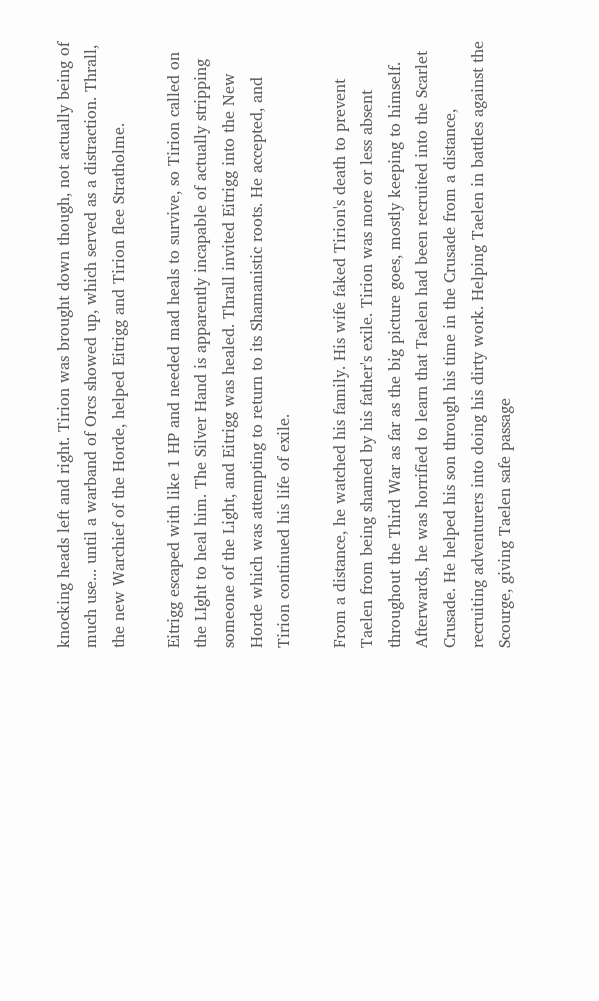knocking heads left and right. Tirion was brought down though, not actually being of much use... until a warband of Orcs showed up, which served as a distraction. Thrall, the new Warchief of the Horde, helped Eitrigg and Tirion flee Stratholme.

Eitrigg escaped with like 1 HP and needed mad heals to survive, so Tirion called on the LIght to heal him. The Silver Hand is apparently incapable of actually stripping someone of the Light, and Eitrigg was healed. Thrall invited Eitrigg into the New Horde which was attempting to return to its Shamanistic roots. He accepted, and Tirion continued his life of exile.

From a distance, he watched his family. His wife faked Tirion's death to prevent Taelen from being shamed by his father's exile. Tirion was more or less absent throughout the Third War as far as the big picture goes, mostly keeping to himself. Afterwards, he was horrified to learn that Taelen had been recruited into the Scarlet Crusade. He helped his son through his time in the Crusade from a distance, recruiting adventurers into doing his dirty work. Helping Taelen in battles against the Scourge, giving Taelen safe passage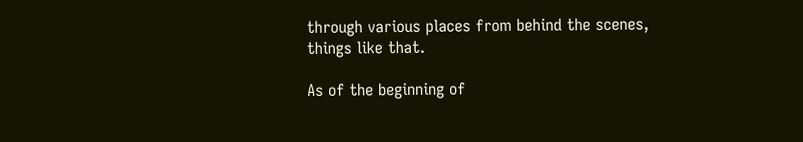through various places from behind the scenes, things like that.

As of the beginning of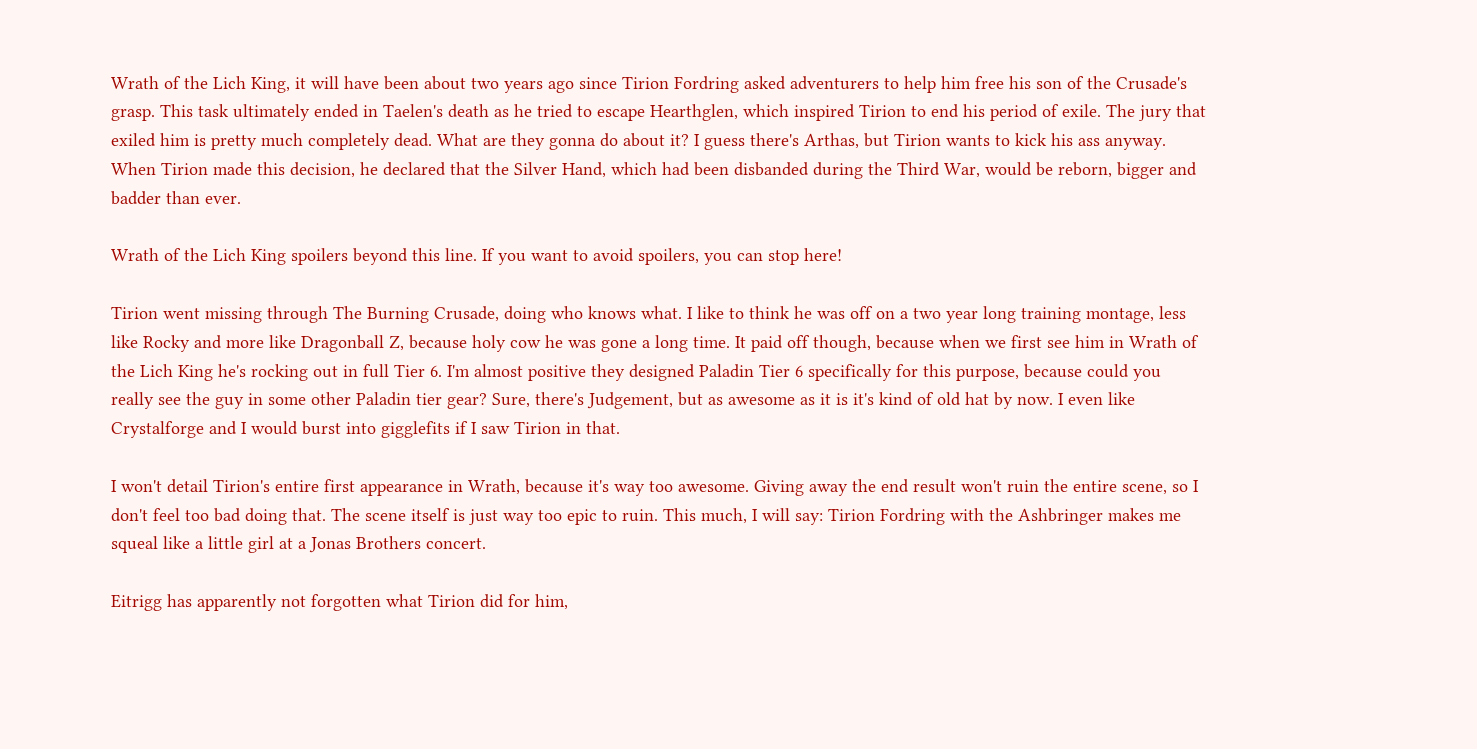Wrath of the Lich King, it will have been about two years ago since Tirion Fordring asked adventurers to help him free his son of the Crusade's grasp. This task ultimately ended in Taelen's death as he tried to escape Hearthglen, which inspired Tirion to end his period of exile. The jury that exiled him is pretty much completely dead. What are they gonna do about it? I guess there's Arthas, but Tirion wants to kick his ass anyway. When Tirion made this decision, he declared that the Silver Hand, which had been disbanded during the Third War, would be reborn, bigger and badder than ever.

Wrath of the Lich King spoilers beyond this line. If you want to avoid spoilers, you can stop here!

Tirion went missing through The Burning Crusade, doing who knows what. I like to think he was off on a two year long training montage, less like Rocky and more like Dragonball Z, because holy cow he was gone a long time. It paid off though, because when we first see him in Wrath of the Lich King he's rocking out in full Tier 6. I'm almost positive they designed Paladin Tier 6 specifically for this purpose, because could you really see the guy in some other Paladin tier gear? Sure, there's Judgement, but as awesome as it is it's kind of old hat by now. I even like Crystalforge and I would burst into gigglefits if I saw Tirion in that.

I won't detail Tirion's entire first appearance in Wrath, because it's way too awesome. Giving away the end result won't ruin the entire scene, so I don't feel too bad doing that. The scene itself is just way too epic to ruin. This much, I will say: Tirion Fordring with the Ashbringer makes me squeal like a little girl at a Jonas Brothers concert.

Eitrigg has apparently not forgotten what Tirion did for him,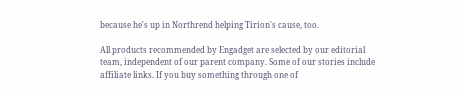because he's up in Northrend helping Tirion's cause, too.

All products recommended by Engadget are selected by our editorial team, independent of our parent company. Some of our stories include affiliate links. If you buy something through one of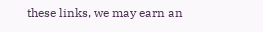these links, we may earn an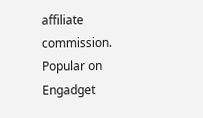affiliate commission.
Popular on Engadget